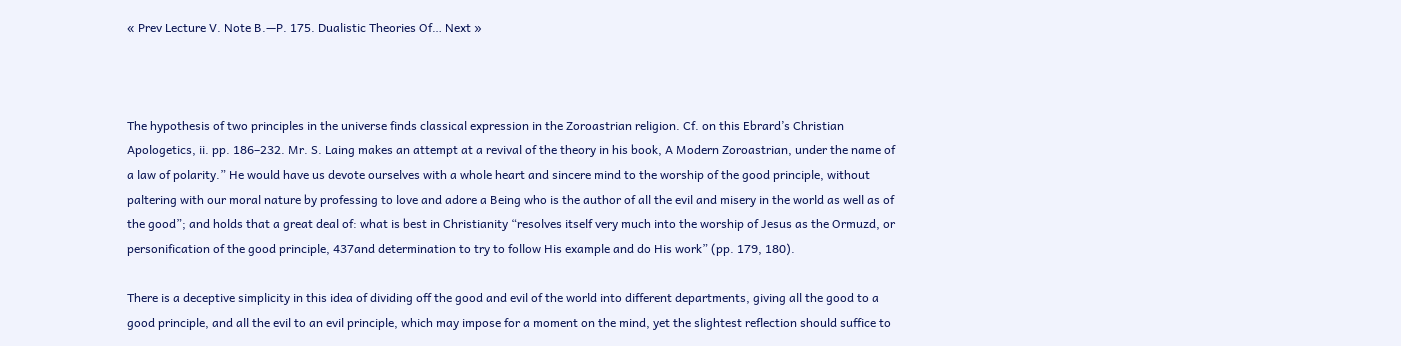« Prev Lecture V. Note B.—P. 175. Dualistic Theories Of… Next »



The hypothesis of two principles in the universe finds classical expression in the Zoroastrian religion. Cf. on this Ebrard’s Christian Apologetics, ii. pp. 186–232. Mr. S. Laing makes an attempt at a revival of the theory in his book, A Modern Zoroastrian, under the name of a law of polarity.” He would have us devote ourselves with a whole heart and sincere mind to the worship of the good principle, without paltering with our moral nature by professing to love and adore a Being who is the author of all the evil and misery in the world as well as of the good”; and holds that a great deal of: what is best in Christianity “resolves itself very much into the worship of Jesus as the Ormuzd, or personification of the good principle, 437and determination to try to follow His example and do His work” (pp. 179, 180).

There is a deceptive simplicity in this idea of dividing off the good and evil of the world into different departments, giving all the good to a good principle, and all the evil to an evil principle, which may impose for a moment on the mind, yet the slightest reflection should suffice to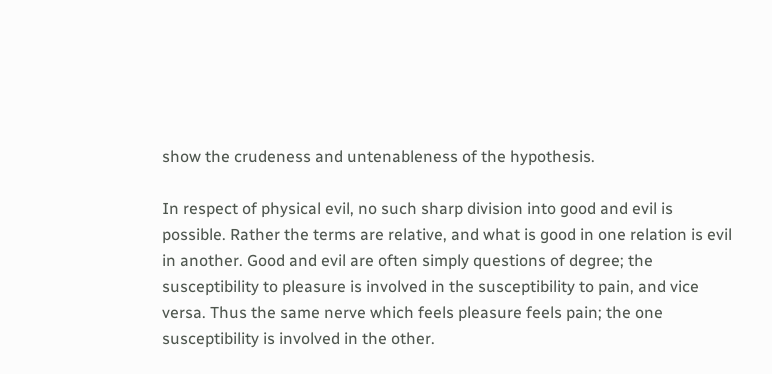show the crudeness and untenableness of the hypothesis.

In respect of physical evil, no such sharp division into good and evil is possible. Rather the terms are relative, and what is good in one relation is evil in another. Good and evil are often simply questions of degree; the susceptibility to pleasure is involved in the susceptibility to pain, and vice versa. Thus the same nerve which feels pleasure feels pain; the one susceptibility is involved in the other.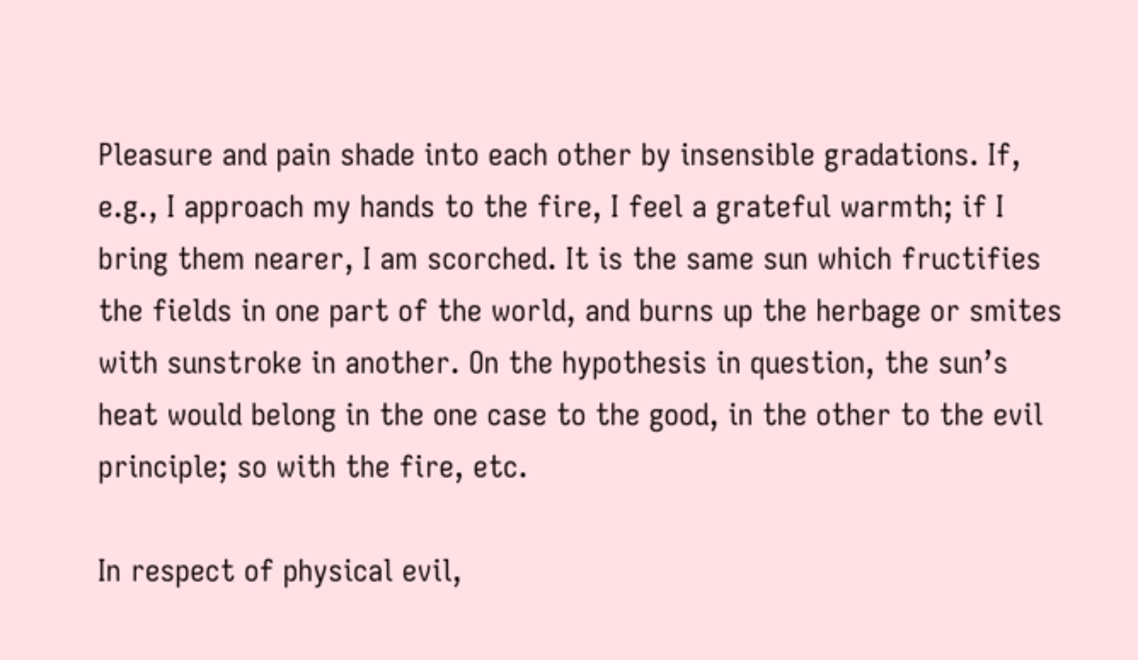Pleasure and pain shade into each other by insensible gradations. If, e.g., I approach my hands to the fire, I feel a grateful warmth; if I bring them nearer, I am scorched. It is the same sun which fructifies the fields in one part of the world, and burns up the herbage or smites with sunstroke in another. On the hypothesis in question, the sun’s heat would belong in the one case to the good, in the other to the evil principle; so with the fire, etc.

In respect of physical evil,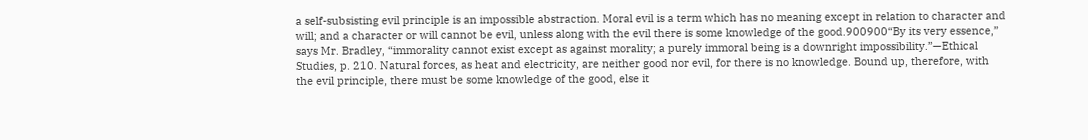a self-subsisting evil principle is an impossible abstraction. Moral evil is a term which has no meaning except in relation to character and will; and a character or will cannot be evil, unless along with the evil there is some knowledge of the good.900900“By its very essence,” says Mr. Bradley, “immorality cannot exist except as against morality; a purely immoral being is a downright impossibility.”—Ethical Studies, p. 210. Natural forces, as heat and electricity, are neither good nor evil, for there is no knowledge. Bound up, therefore, with the evil principle, there must be some knowledge of the good, else it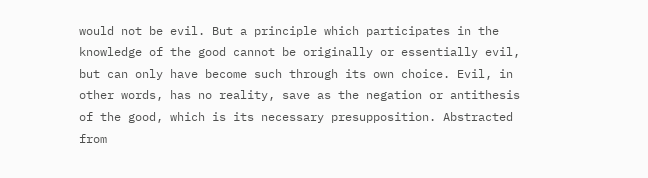would not be evil. But a principle which participates in the knowledge of the good cannot be originally or essentially evil, but can only have become such through its own choice. Evil, in other words, has no reality, save as the negation or antithesis of the good, which is its necessary presupposition. Abstracted from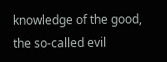knowledge of the good, the so-called evil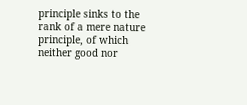principle sinks to the rank of a mere nature principle, of which neither good nor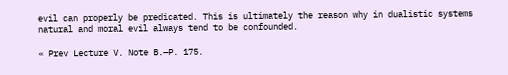evil can properly be predicated. This is ultimately the reason why in dualistic systems natural and moral evil always tend to be confounded.

« Prev Lecture V. Note B.—P. 175.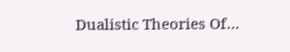Dualistic Theories Of…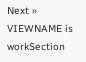Next »
VIEWNAME is workSection